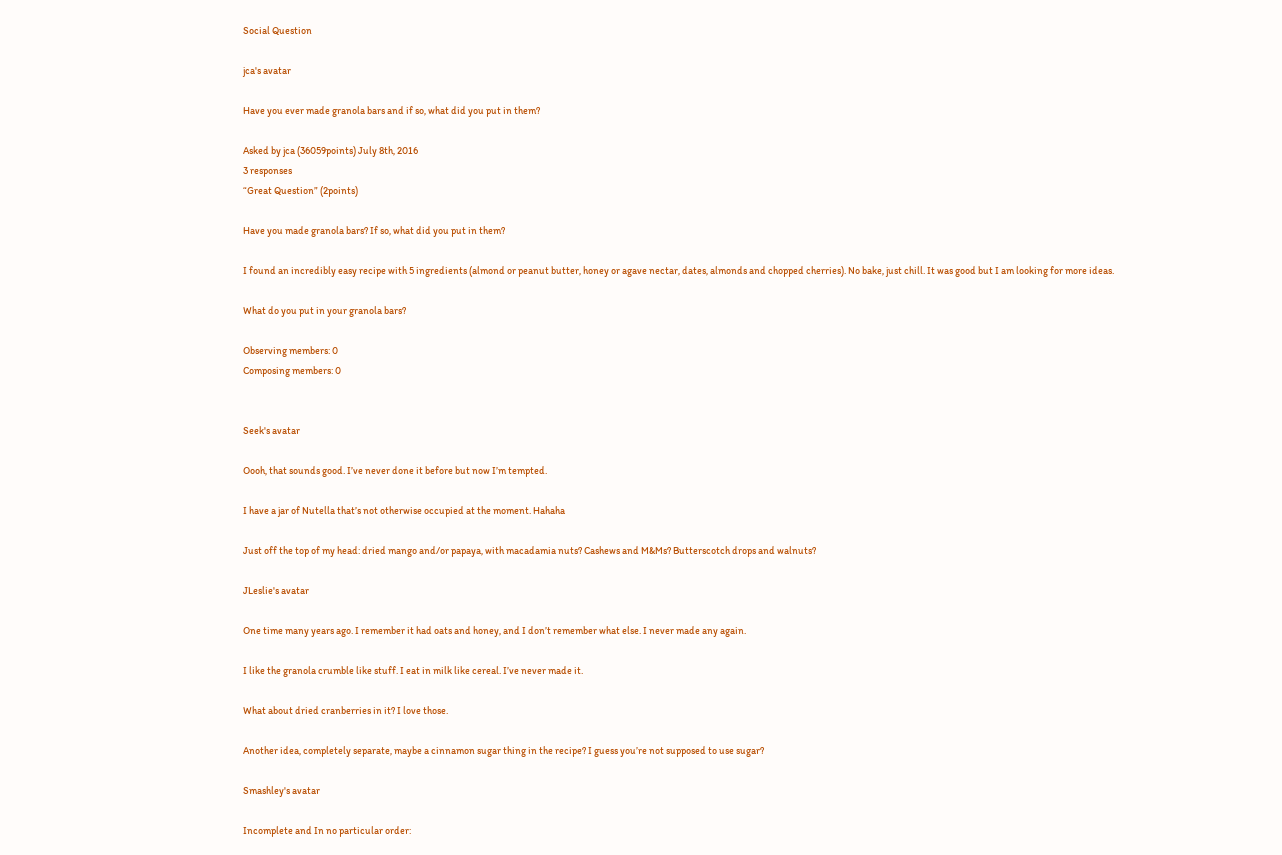Social Question

jca's avatar

Have you ever made granola bars and if so, what did you put in them?

Asked by jca (36059points) July 8th, 2016
3 responses
“Great Question” (2points)

Have you made granola bars? If so, what did you put in them?

I found an incredibly easy recipe with 5 ingredients (almond or peanut butter, honey or agave nectar, dates, almonds and chopped cherries). No bake, just chill. It was good but I am looking for more ideas.

What do you put in your granola bars?

Observing members: 0
Composing members: 0


Seek's avatar

Oooh, that sounds good. I’ve never done it before but now I’m tempted.

I have a jar of Nutella that’s not otherwise occupied at the moment. Hahaha

Just off the top of my head: dried mango and/or papaya, with macadamia nuts? Cashews and M&Ms? Butterscotch drops and walnuts?

JLeslie's avatar

One time many years ago. I remember it had oats and honey, and I don’t remember what else. I never made any again.

I like the granola crumble like stuff. I eat in milk like cereal. I’ve never made it.

What about dried cranberries in it? I love those.

Another idea, completely separate, maybe a cinnamon sugar thing in the recipe? I guess you’re not supposed to use sugar?

Smashley's avatar

Incomplete and In no particular order: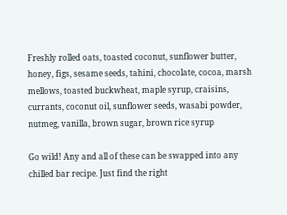Freshly rolled oats, toasted coconut, sunflower butter, honey, figs, sesame seeds, tahini, chocolate, cocoa, marsh mellows, toasted buckwheat, maple syrup, craisins, currants, coconut oil, sunflower seeds, wasabi powder, nutmeg, vanilla, brown sugar, brown rice syrup

Go wild! Any and all of these can be swapped into any chilled bar recipe. Just find the right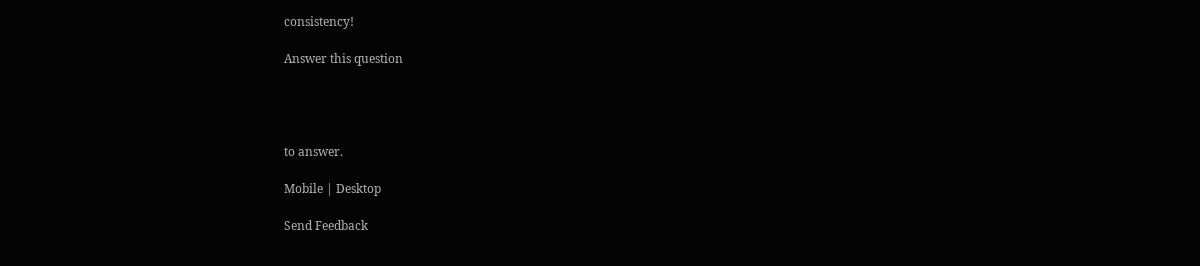consistency!

Answer this question




to answer.

Mobile | Desktop

Send Feedback